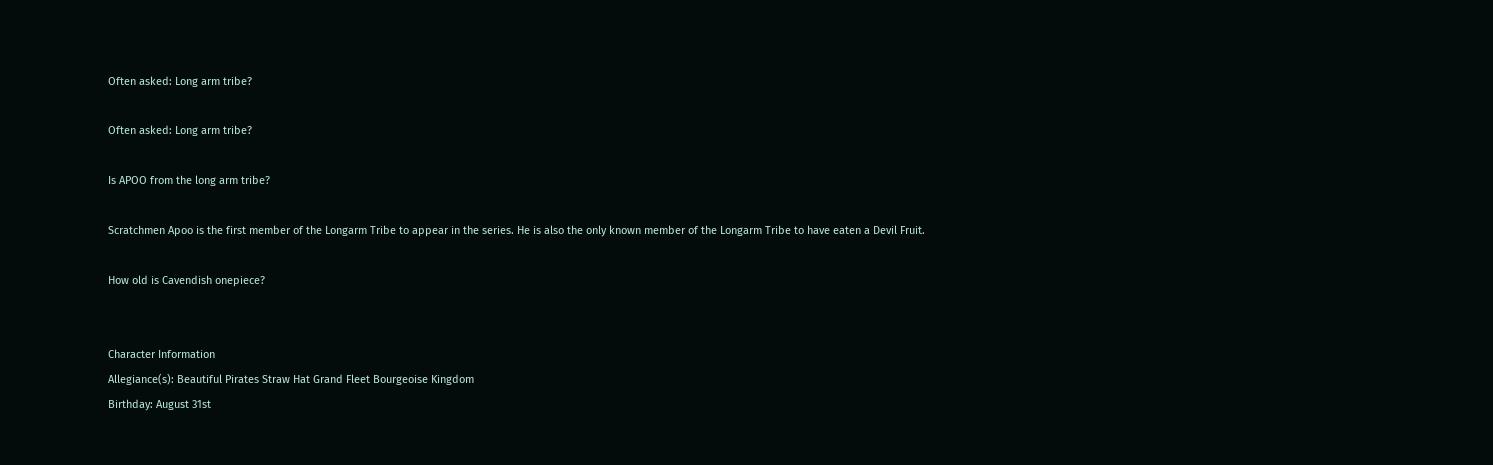Often asked: Long arm tribe?

Often asked: Long arm tribe?

Is APOO from the long arm tribe?

Scratchmen Apoo is the first member of the Longarm Tribe to appear in the series. He is also the only known member of the Longarm Tribe to have eaten a Devil Fruit.

How old is Cavendish onepiece?


Character Information
Allegiance(s): Beautiful Pirates Straw Hat Grand Fleet Bourgeoise Kingdom
Birthday: August 31st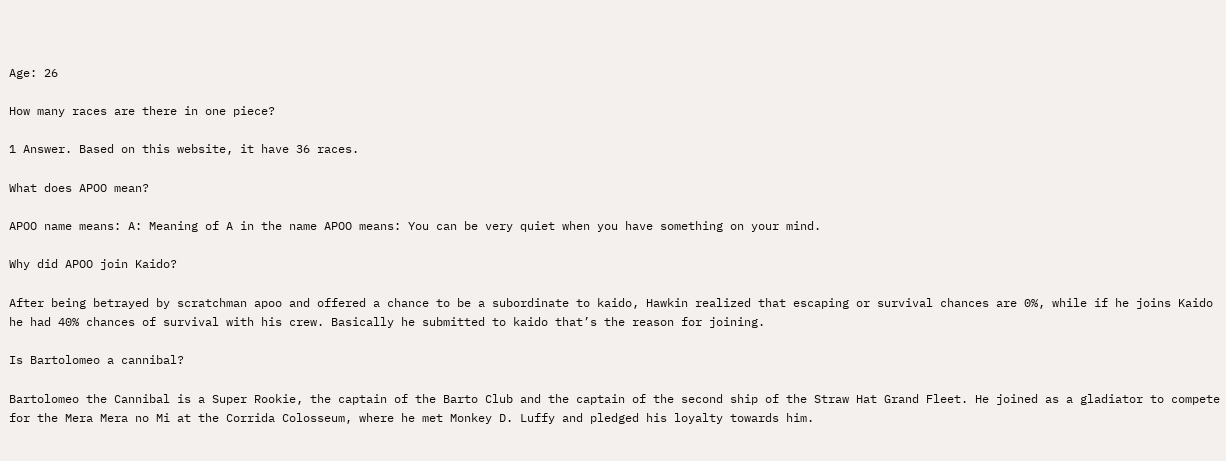Age: 26

How many races are there in one piece?

1 Answer. Based on this website, it have 36 races.

What does APOO mean?

APOO name means: A: Meaning of A in the name APOO means: You can be very quiet when you have something on your mind.

Why did APOO join Kaido?

After being betrayed by scratchman apoo and offered a chance to be a subordinate to kaido, Hawkin realized that escaping or survival chances are 0%, while if he joins Kaido he had 40% chances of survival with his crew. Basically he submitted to kaido that’s the reason for joining.

Is Bartolomeo a cannibal?

Bartolomeo the Cannibal is a Super Rookie, the captain of the Barto Club and the captain of the second ship of the Straw Hat Grand Fleet. He joined as a gladiator to compete for the Mera Mera no Mi at the Corrida Colosseum, where he met Monkey D. Luffy and pledged his loyalty towards him.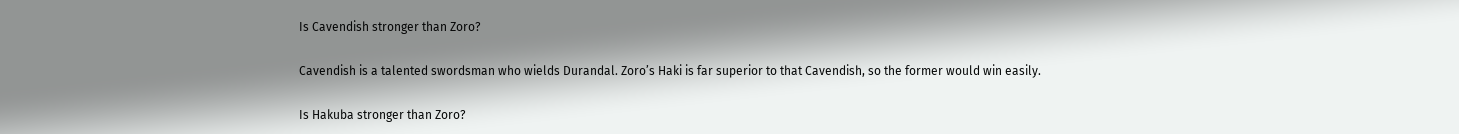Is Cavendish stronger than Zoro?

Cavendish is a talented swordsman who wields Durandal. Zoro’s Haki is far superior to that Cavendish, so the former would win easily.

Is Hakuba stronger than Zoro?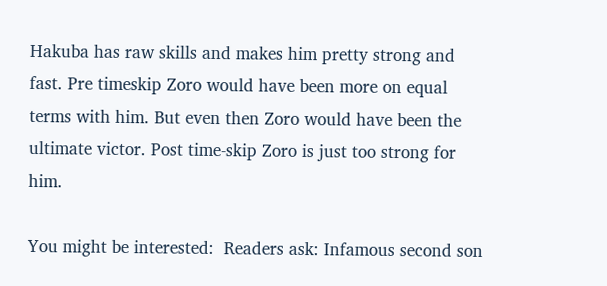Hakuba has raw skills and makes him pretty strong and fast. Pre timeskip Zoro would have been more on equal terms with him. But even then Zoro would have been the ultimate victor. Post time-skip Zoro is just too strong for him.

You might be interested:  Readers ask: Infamous second son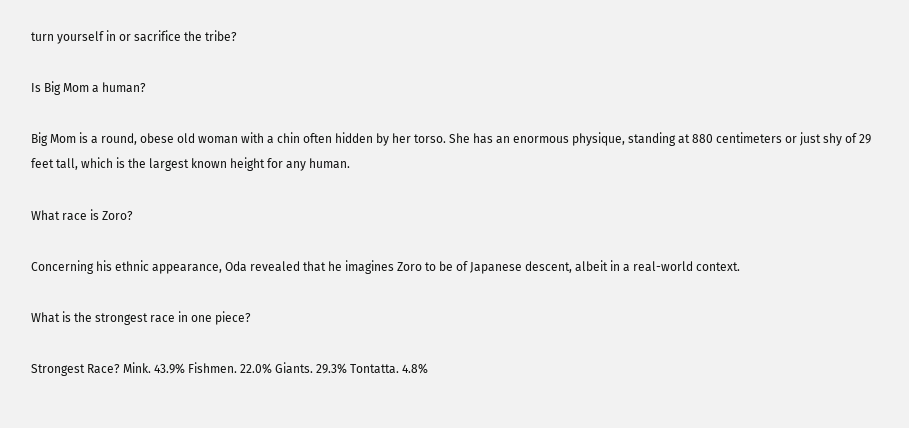turn yourself in or sacrifice the tribe?

Is Big Mom a human?

Big Mom is a round, obese old woman with a chin often hidden by her torso. She has an enormous physique, standing at 880 centimeters or just shy of 29 feet tall, which is the largest known height for any human.

What race is Zoro?

Concerning his ethnic appearance, Oda revealed that he imagines Zoro to be of Japanese descent, albeit in a real-world context.

What is the strongest race in one piece?

Strongest Race? Mink. 43.9% Fishmen. 22.0% Giants. 29.3% Tontatta. 4.8%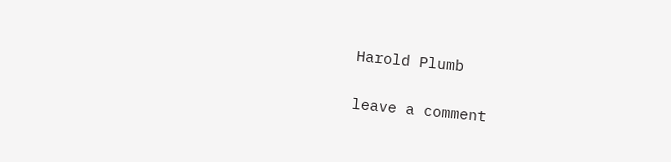Harold Plumb

leave a comment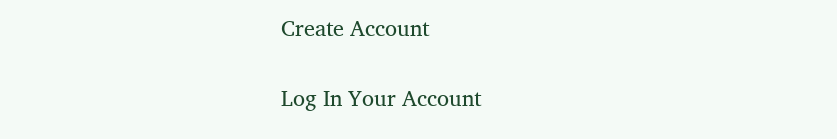Create Account

Log In Your Account